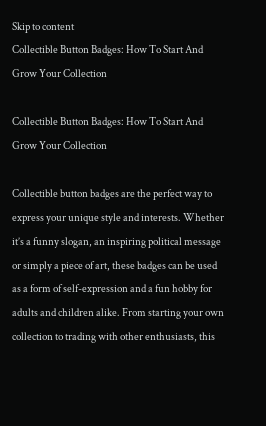Skip to content
Collectible Button Badges: How To Start And Grow Your Collection

Collectible Button Badges: How To Start And Grow Your Collection

Collectible button badges are the perfect way to express your unique style and interests. Whether it’s a funny slogan, an inspiring political message or simply a piece of art, these badges can be used as a form of self-expression and a fun hobby for adults and children alike. From starting your own collection to trading with other enthusiasts, this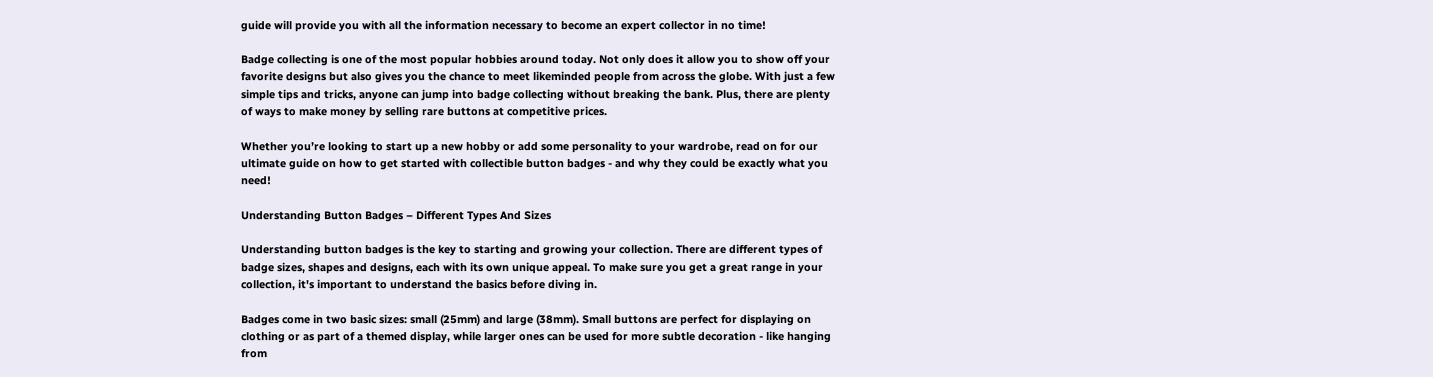guide will provide you with all the information necessary to become an expert collector in no time!

Badge collecting is one of the most popular hobbies around today. Not only does it allow you to show off your favorite designs but also gives you the chance to meet likeminded people from across the globe. With just a few simple tips and tricks, anyone can jump into badge collecting without breaking the bank. Plus, there are plenty of ways to make money by selling rare buttons at competitive prices.

Whether you’re looking to start up a new hobby or add some personality to your wardrobe, read on for our ultimate guide on how to get started with collectible button badges - and why they could be exactly what you need!

Understanding Button Badges – Different Types And Sizes

Understanding button badges is the key to starting and growing your collection. There are different types of badge sizes, shapes and designs, each with its own unique appeal. To make sure you get a great range in your collection, it's important to understand the basics before diving in.

Badges come in two basic sizes: small (25mm) and large (38mm). Small buttons are perfect for displaying on clothing or as part of a themed display, while larger ones can be used for more subtle decoration - like hanging from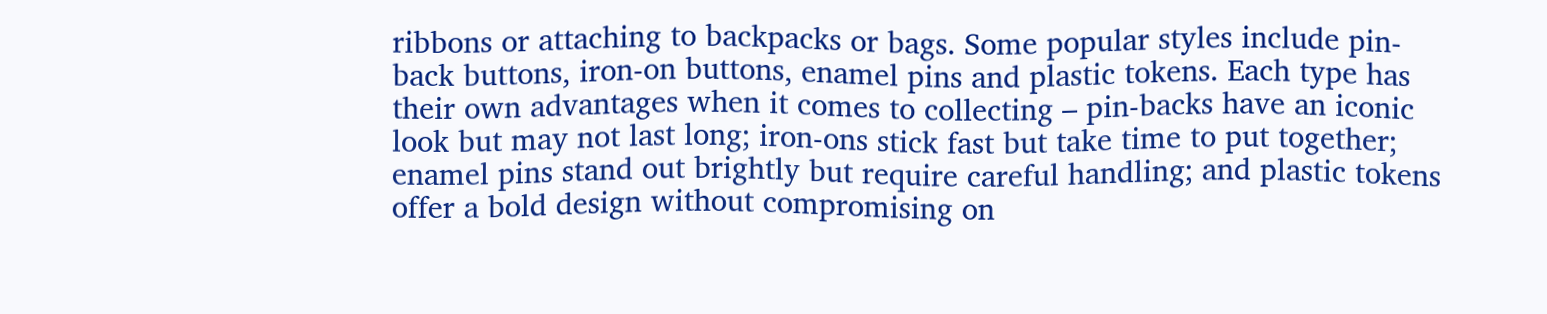ribbons or attaching to backpacks or bags. Some popular styles include pin-back buttons, iron-on buttons, enamel pins and plastic tokens. Each type has their own advantages when it comes to collecting – pin-backs have an iconic look but may not last long; iron-ons stick fast but take time to put together; enamel pins stand out brightly but require careful handling; and plastic tokens offer a bold design without compromising on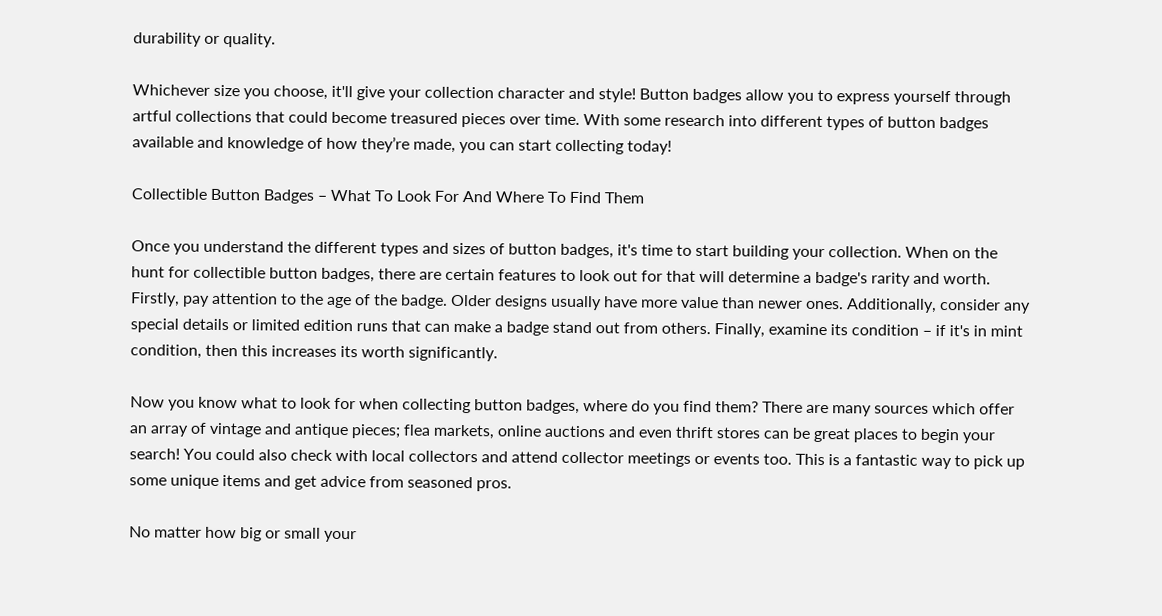durability or quality.

Whichever size you choose, it'll give your collection character and style! Button badges allow you to express yourself through artful collections that could become treasured pieces over time. With some research into different types of button badges available and knowledge of how they’re made, you can start collecting today!

Collectible Button Badges – What To Look For And Where To Find Them

Once you understand the different types and sizes of button badges, it's time to start building your collection. When on the hunt for collectible button badges, there are certain features to look out for that will determine a badge's rarity and worth. Firstly, pay attention to the age of the badge. Older designs usually have more value than newer ones. Additionally, consider any special details or limited edition runs that can make a badge stand out from others. Finally, examine its condition – if it's in mint condition, then this increases its worth significantly.

Now you know what to look for when collecting button badges, where do you find them? There are many sources which offer an array of vintage and antique pieces; flea markets, online auctions and even thrift stores can be great places to begin your search! You could also check with local collectors and attend collector meetings or events too. This is a fantastic way to pick up some unique items and get advice from seasoned pros.

No matter how big or small your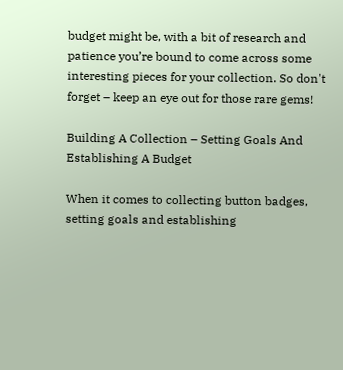budget might be, with a bit of research and patience you’re bound to come across some interesting pieces for your collection. So don't forget – keep an eye out for those rare gems!

Building A Collection – Setting Goals And Establishing A Budget

When it comes to collecting button badges, setting goals and establishing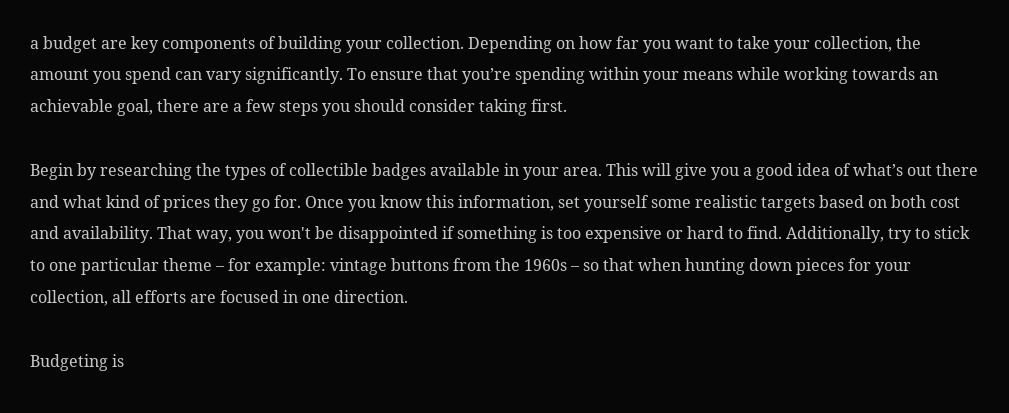a budget are key components of building your collection. Depending on how far you want to take your collection, the amount you spend can vary significantly. To ensure that you’re spending within your means while working towards an achievable goal, there are a few steps you should consider taking first.

Begin by researching the types of collectible badges available in your area. This will give you a good idea of what’s out there and what kind of prices they go for. Once you know this information, set yourself some realistic targets based on both cost and availability. That way, you won't be disappointed if something is too expensive or hard to find. Additionally, try to stick to one particular theme – for example: vintage buttons from the 1960s – so that when hunting down pieces for your collection, all efforts are focused in one direction.

Budgeting is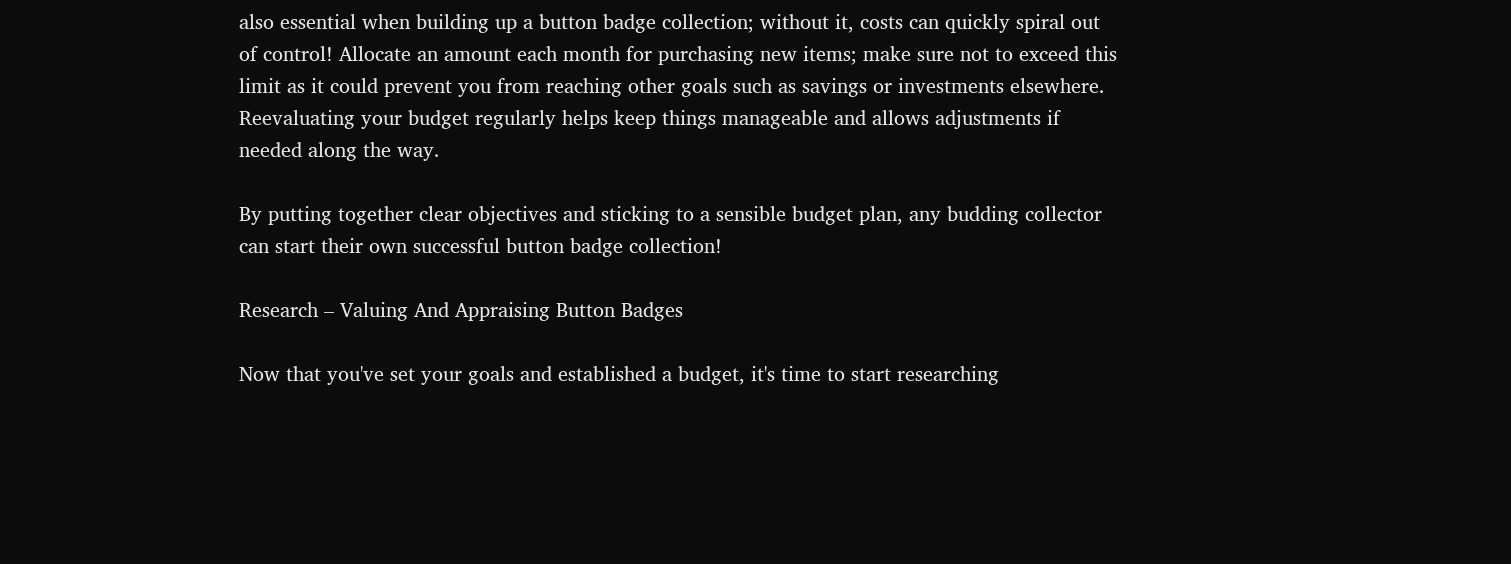also essential when building up a button badge collection; without it, costs can quickly spiral out of control! Allocate an amount each month for purchasing new items; make sure not to exceed this limit as it could prevent you from reaching other goals such as savings or investments elsewhere. Reevaluating your budget regularly helps keep things manageable and allows adjustments if needed along the way.

By putting together clear objectives and sticking to a sensible budget plan, any budding collector can start their own successful button badge collection!

Research – Valuing And Appraising Button Badges

Now that you've set your goals and established a budget, it's time to start researching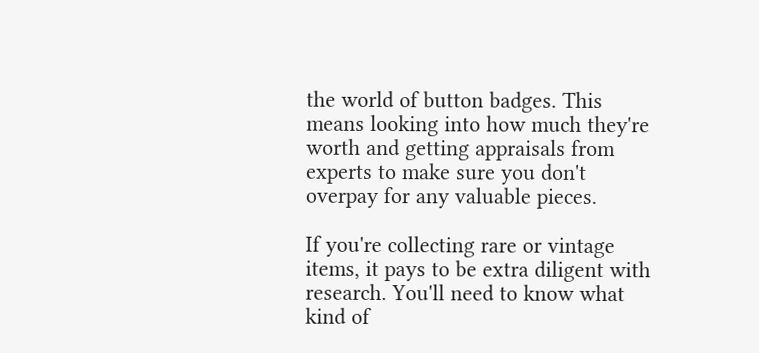the world of button badges. This means looking into how much they're worth and getting appraisals from experts to make sure you don't overpay for any valuable pieces.

If you're collecting rare or vintage items, it pays to be extra diligent with research. You'll need to know what kind of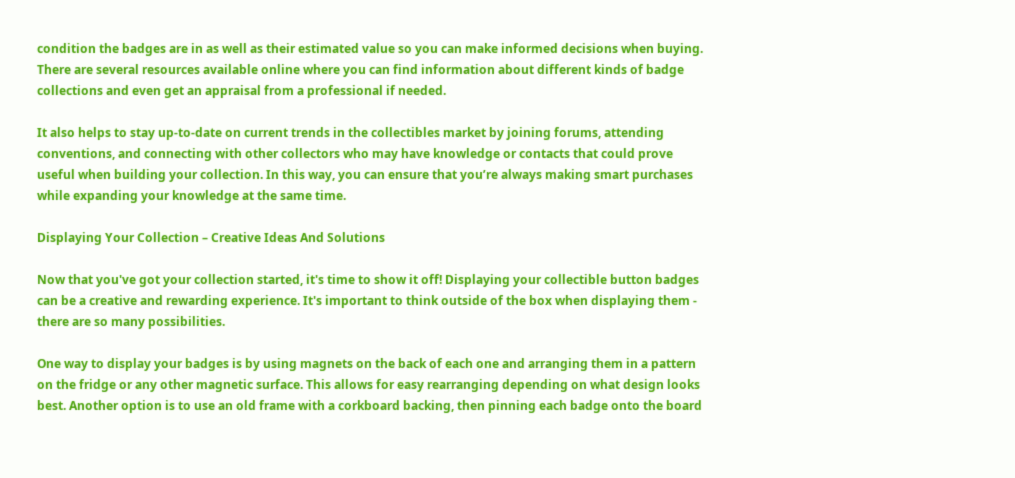condition the badges are in as well as their estimated value so you can make informed decisions when buying. There are several resources available online where you can find information about different kinds of badge collections and even get an appraisal from a professional if needed.

It also helps to stay up-to-date on current trends in the collectibles market by joining forums, attending conventions, and connecting with other collectors who may have knowledge or contacts that could prove useful when building your collection. In this way, you can ensure that you’re always making smart purchases while expanding your knowledge at the same time.

Displaying Your Collection – Creative Ideas And Solutions

Now that you've got your collection started, it's time to show it off! Displaying your collectible button badges can be a creative and rewarding experience. It's important to think outside of the box when displaying them - there are so many possibilities.

One way to display your badges is by using magnets on the back of each one and arranging them in a pattern on the fridge or any other magnetic surface. This allows for easy rearranging depending on what design looks best. Another option is to use an old frame with a corkboard backing, then pinning each badge onto the board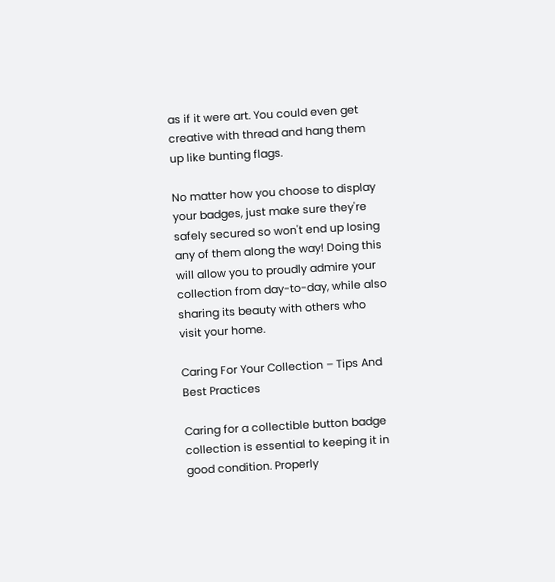as if it were art. You could even get creative with thread and hang them up like bunting flags.

No matter how you choose to display your badges, just make sure they're safely secured so won't end up losing any of them along the way! Doing this will allow you to proudly admire your collection from day-to-day, while also sharing its beauty with others who visit your home.

Caring For Your Collection – Tips And Best Practices

Caring for a collectible button badge collection is essential to keeping it in good condition. Properly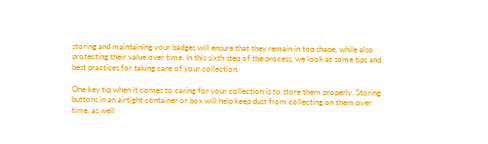storing and maintaining your badges will ensure that they remain in top shape, while also protecting their value over time. In this sixth step of the process, we look at some tips and best practices for taking care of your collection.

One key tip when it comes to caring for your collection is to store them properly. Storing buttons in an airtight container or box will help keep dust from collecting on them over time, as well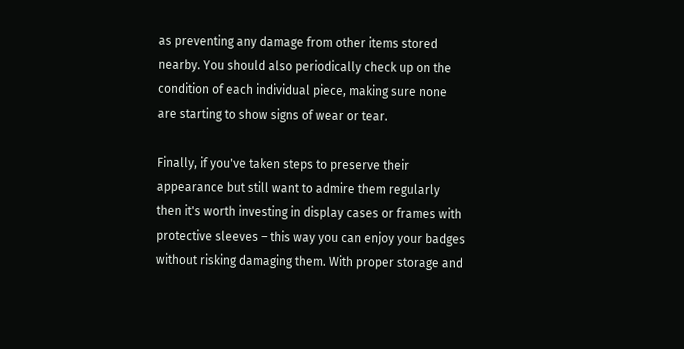as preventing any damage from other items stored nearby. You should also periodically check up on the condition of each individual piece, making sure none are starting to show signs of wear or tear.

Finally, if you've taken steps to preserve their appearance but still want to admire them regularly then it's worth investing in display cases or frames with protective sleeves – this way you can enjoy your badges without risking damaging them. With proper storage and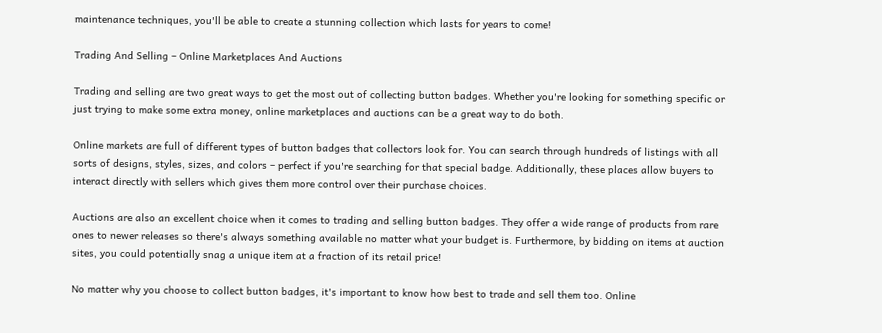maintenance techniques, you'll be able to create a stunning collection which lasts for years to come!

Trading And Selling – Online Marketplaces And Auctions

Trading and selling are two great ways to get the most out of collecting button badges. Whether you're looking for something specific or just trying to make some extra money, online marketplaces and auctions can be a great way to do both.

Online markets are full of different types of button badges that collectors look for. You can search through hundreds of listings with all sorts of designs, styles, sizes, and colors – perfect if you're searching for that special badge. Additionally, these places allow buyers to interact directly with sellers which gives them more control over their purchase choices.

Auctions are also an excellent choice when it comes to trading and selling button badges. They offer a wide range of products from rare ones to newer releases so there's always something available no matter what your budget is. Furthermore, by bidding on items at auction sites, you could potentially snag a unique item at a fraction of its retail price!

No matter why you choose to collect button badges, it's important to know how best to trade and sell them too. Online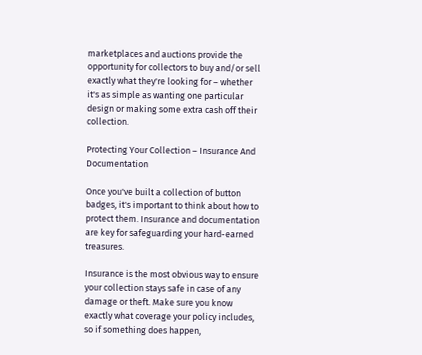marketplaces and auctions provide the opportunity for collectors to buy and/or sell exactly what they're looking for – whether it's as simple as wanting one particular design or making some extra cash off their collection.

Protecting Your Collection – Insurance And Documentation

Once you've built a collection of button badges, it's important to think about how to protect them. Insurance and documentation are key for safeguarding your hard-earned treasures.

Insurance is the most obvious way to ensure your collection stays safe in case of any damage or theft. Make sure you know exactly what coverage your policy includes, so if something does happen,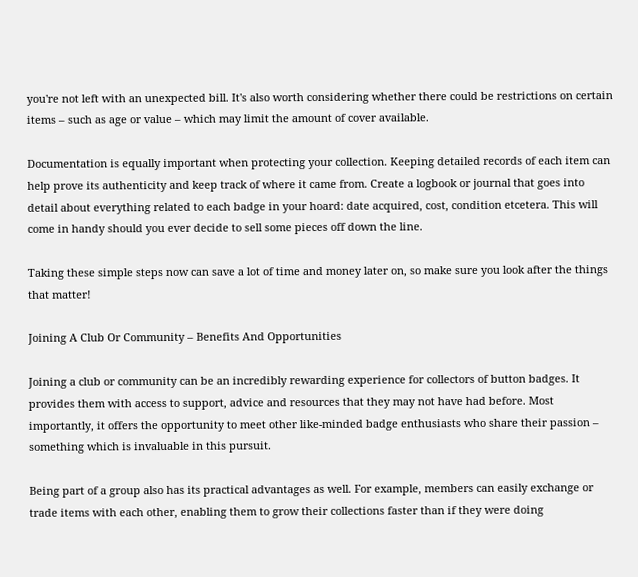you're not left with an unexpected bill. It's also worth considering whether there could be restrictions on certain items – such as age or value – which may limit the amount of cover available.

Documentation is equally important when protecting your collection. Keeping detailed records of each item can help prove its authenticity and keep track of where it came from. Create a logbook or journal that goes into detail about everything related to each badge in your hoard: date acquired, cost, condition etcetera. This will come in handy should you ever decide to sell some pieces off down the line.

Taking these simple steps now can save a lot of time and money later on, so make sure you look after the things that matter!

Joining A Club Or Community – Benefits And Opportunities

Joining a club or community can be an incredibly rewarding experience for collectors of button badges. It provides them with access to support, advice and resources that they may not have had before. Most importantly, it offers the opportunity to meet other like-minded badge enthusiasts who share their passion – something which is invaluable in this pursuit.

Being part of a group also has its practical advantages as well. For example, members can easily exchange or trade items with each other, enabling them to grow their collections faster than if they were doing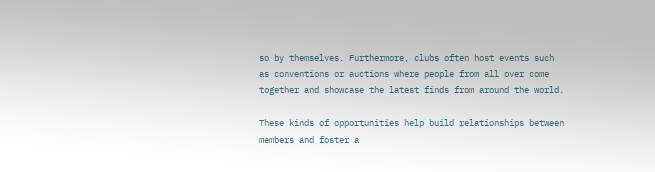so by themselves. Furthermore, clubs often host events such as conventions or auctions where people from all over come together and showcase the latest finds from around the world.

These kinds of opportunities help build relationships between members and foster a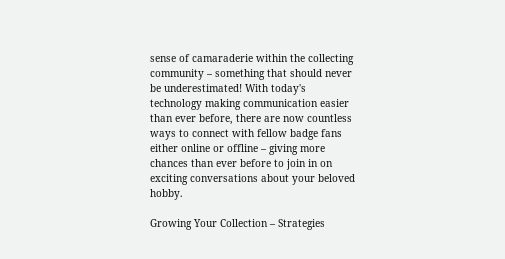sense of camaraderie within the collecting community – something that should never be underestimated! With today's technology making communication easier than ever before, there are now countless ways to connect with fellow badge fans either online or offline – giving more chances than ever before to join in on exciting conversations about your beloved hobby.

Growing Your Collection – Strategies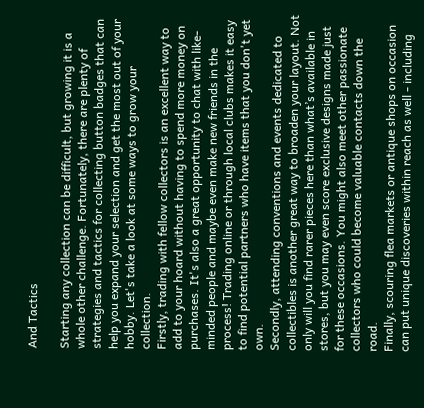And Tactics

Starting any collection can be difficult, but growing it is a whole other challenge. Fortunately, there are plenty of strategies and tactics for collecting button badges that can help you expand your selection and get the most out of your hobby. Let's take a look at some ways to grow your collection.
Firstly, trading with fellow collectors is an excellent way to add to your hoard without having to spend more money on purchases. It's also a great opportunity to chat with like-minded people and maybe even make new friends in the process! Trading online or through local clubs makes it easy to find potential partners who have items that you don't yet own.
Secondly, attending conventions and events dedicated to collectibles is another great way to broaden your layout. Not only will you find rarer pieces here than what’s available in stores, but you may even score exclusive designs made just for these occasions. You might also meet other passionate collectors who could become valuable contacts down the road.
Finally, scouring flea markets or antique shops on occasion can put unique discoveries within reach as well - including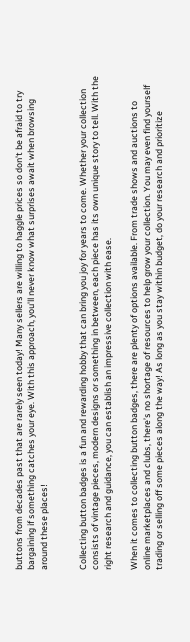buttons from decades past that are rarely seen today! Many sellers are willing to haggle prices so don't be afraid to try bargaining if something catches your eye. With this approach, you'll never know what surprises await when browsing around these places!


Collecting button badges is a fun and rewarding hobby that can bring you joy for years to come. Whether your collection consists of vintage pieces, modern designs or something in between, each piece has its own unique story to tell. With the right research and guidance, you can establish an impressive collection with ease.

When it comes to collecting button badges, there are plenty of options available. From trade shows and auctions to online marketplaces and clubs, there’s no shortage of resources to help grow your collection. You may even find yourself trading or selling off some pieces along the way! As long as you stay within budget, do your research and prioritize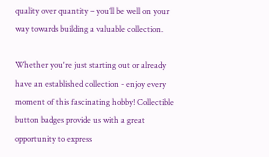quality over quantity – you’ll be well on your way towards building a valuable collection.

Whether you're just starting out or already have an established collection - enjoy every moment of this fascinating hobby! Collectible button badges provide us with a great opportunity to express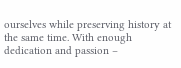ourselves while preserving history at the same time. With enough dedication and passion –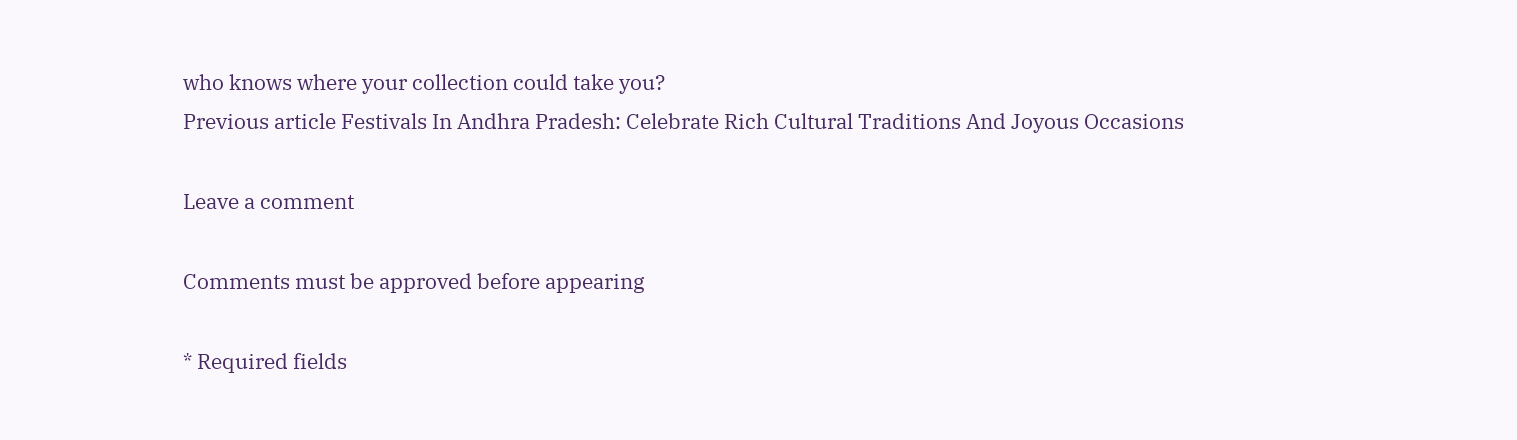who knows where your collection could take you?
Previous article Festivals In Andhra Pradesh: Celebrate Rich Cultural Traditions And Joyous Occasions

Leave a comment

Comments must be approved before appearing

* Required fields